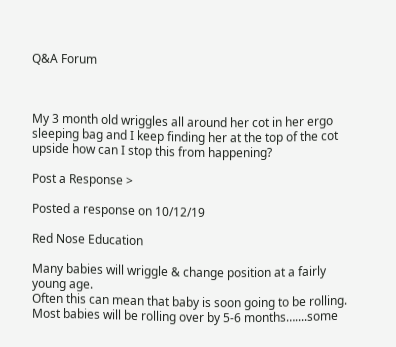Q&A Forum



My 3 month old wriggles all around her cot in her ergo sleeping bag and I keep finding her at the top of the cot upside how can I stop this from happening?

Post a Response >

Posted a response on 10/12/19

Red Nose Education

Many babies will wriggle & change position at a fairly young age.
Often this can mean that baby is soon going to be rolling.
Most babies will be rolling over by 5-6 months…....some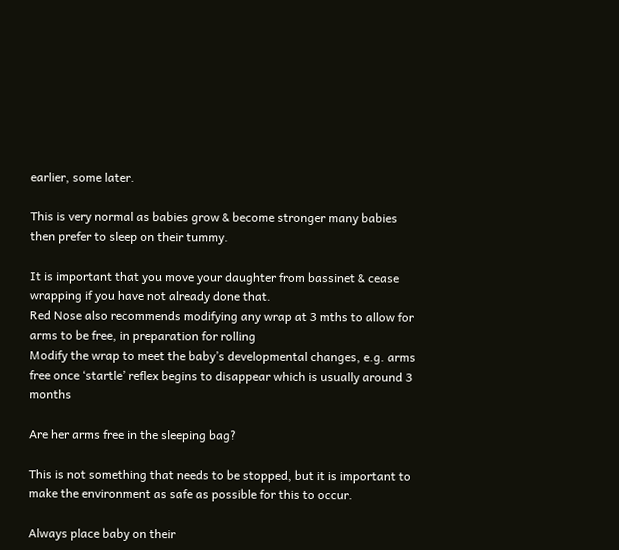earlier, some later.

This is very normal as babies grow & become stronger many babies then prefer to sleep on their tummy.

It is important that you move your daughter from bassinet & cease wrapping if you have not already done that.
Red Nose also recommends modifying any wrap at 3 mths to allow for arms to be free, in preparation for rolling
Modify the wrap to meet the baby’s developmental changes, e.g. arms free once ‘startle’ reflex begins to disappear which is usually around 3 months

Are her arms free in the sleeping bag?

This is not something that needs to be stopped, but it is important to make the environment as safe as possible for this to occur.

Always place baby on their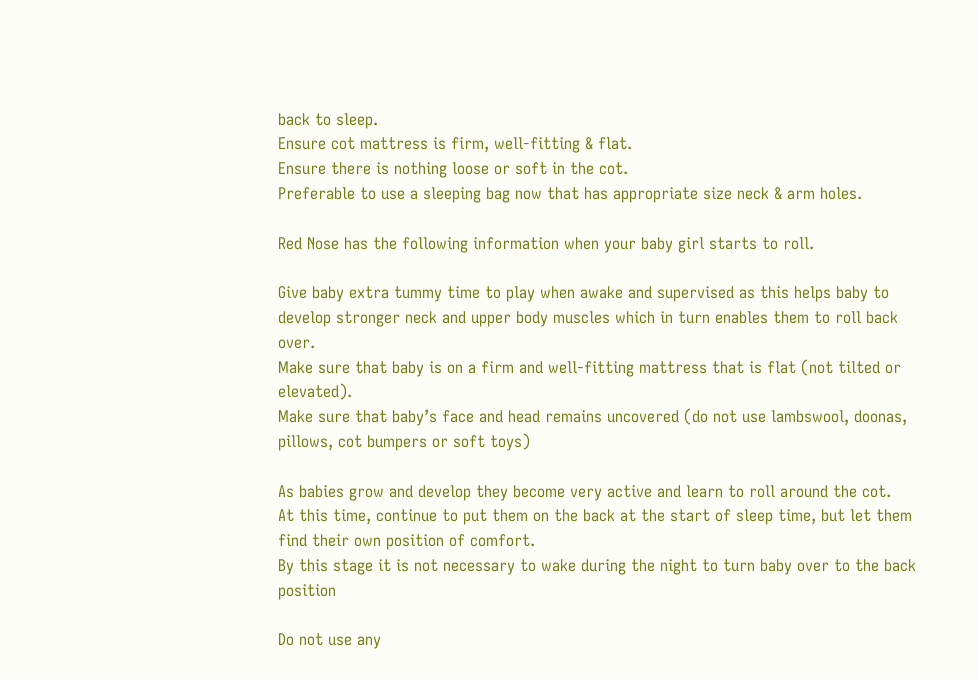back to sleep.
Ensure cot mattress is firm, well-fitting & flat.
Ensure there is nothing loose or soft in the cot.
Preferable to use a sleeping bag now that has appropriate size neck & arm holes.

Red Nose has the following information when your baby girl starts to roll.

Give baby extra tummy time to play when awake and supervised as this helps baby to develop stronger neck and upper body muscles which in turn enables them to roll back over.
Make sure that baby is on a firm and well-fitting mattress that is flat (not tilted or elevated).
Make sure that baby’s face and head remains uncovered (do not use lambswool, doonas, pillows, cot bumpers or soft toys)

As babies grow and develop they become very active and learn to roll around the cot.
At this time, continue to put them on the back at the start of sleep time, but let them find their own position of comfort.
By this stage it is not necessary to wake during the night to turn baby over to the back position

Do not use any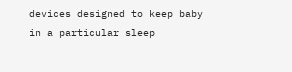devices designed to keep baby in a particular sleep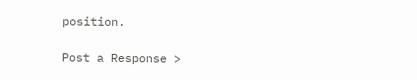position.

Post a Response >